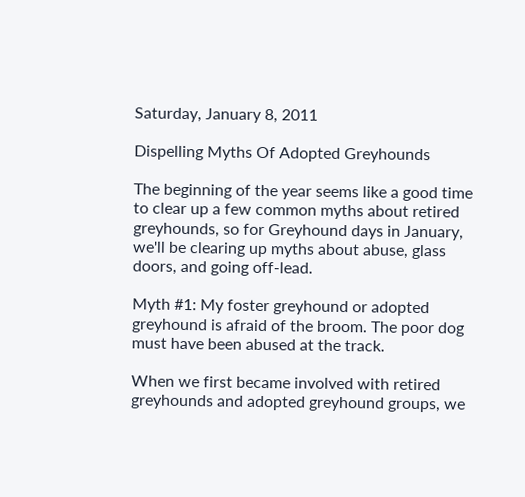Saturday, January 8, 2011

Dispelling Myths Of Adopted Greyhounds

The beginning of the year seems like a good time to clear up a few common myths about retired greyhounds, so for Greyhound days in January, we'll be clearing up myths about abuse, glass doors, and going off-lead.

Myth #1: My foster greyhound or adopted greyhound is afraid of the broom. The poor dog must have been abused at the track.

When we first became involved with retired greyhounds and adopted greyhound groups, we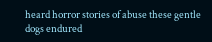heard horror stories of abuse these gentle dogs endured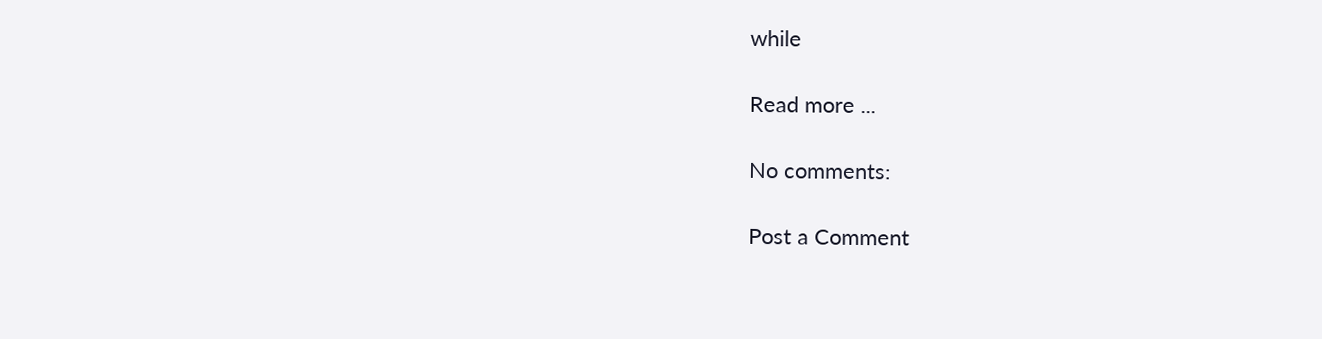while

Read more ...

No comments:

Post a Comment